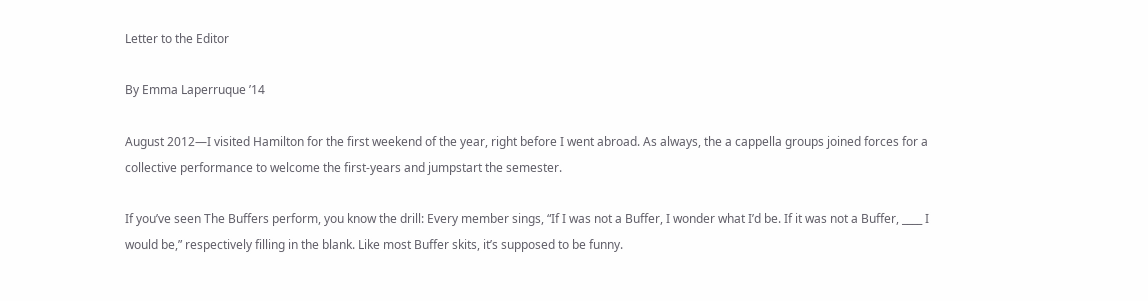Letter to the Editor

By Emma Laperruque ’14

August 2012—I visited Hamilton for the first weekend of the year, right before I went abroad. As always, the a cappella groups joined forces for a collective performance to welcome the first-years and jumpstart the semester.

If you’ve seen The Buffers perform, you know the drill: Every member sings, “If I was not a Buffer, I wonder what I’d be. If it was not a Buffer, ____ I would be,” respectively filling in the blank. Like most Buffer skits, it’s supposed to be funny.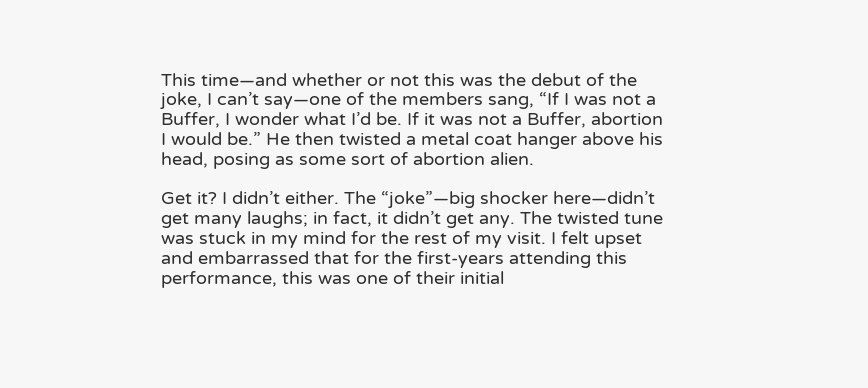This time—and whether or not this was the debut of the joke, I can’t say—one of the members sang, “If I was not a Buffer, I wonder what I’d be. If it was not a Buffer, abortion I would be.” He then twisted a metal coat hanger above his head, posing as some sort of abortion alien.

Get it? I didn’t either. The “joke”—big shocker here—didn’t get many laughs; in fact, it didn’t get any. The twisted tune was stuck in my mind for the rest of my visit. I felt upset and embarrassed that for the first-years attending this performance, this was one of their initial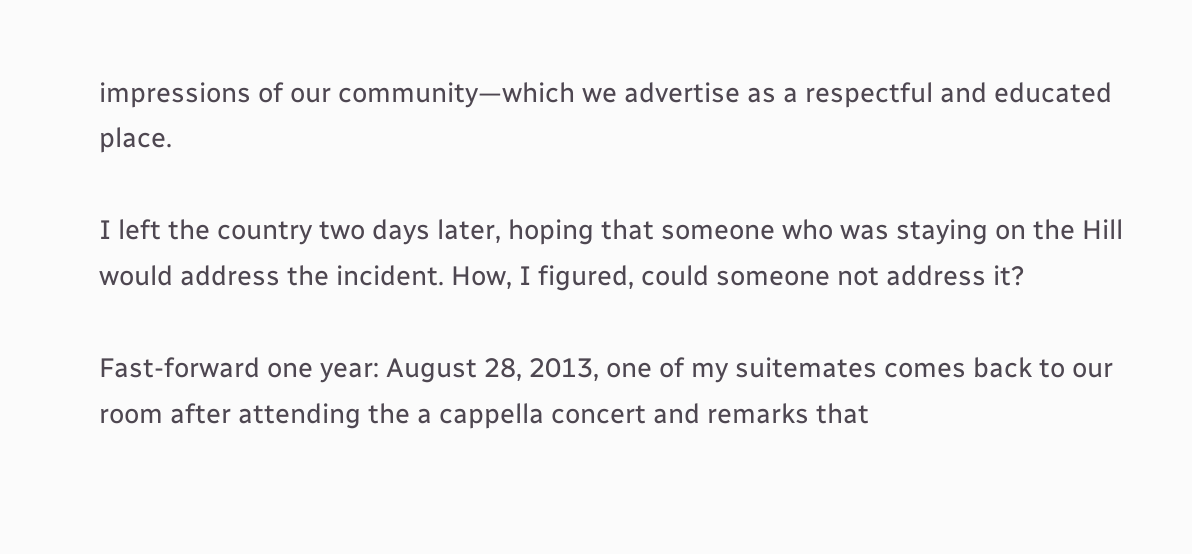impressions of our community—which we advertise as a respectful and educated place.

I left the country two days later, hoping that someone who was staying on the Hill would address the incident. How, I figured, could someone not address it?

Fast-forward one year: August 28, 2013, one of my suitemates comes back to our room after attending the a cappella concert and remarks that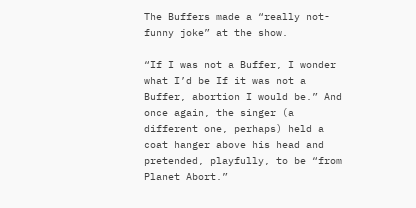The Buffers made a “really not-funny joke” at the show.

“If I was not a Buffer, I wonder what I’d be If it was not a Buffer, abortion I would be.” And once again, the singer (a different one, perhaps) held a coat hanger above his head and pretended, playfully, to be “from Planet Abort.”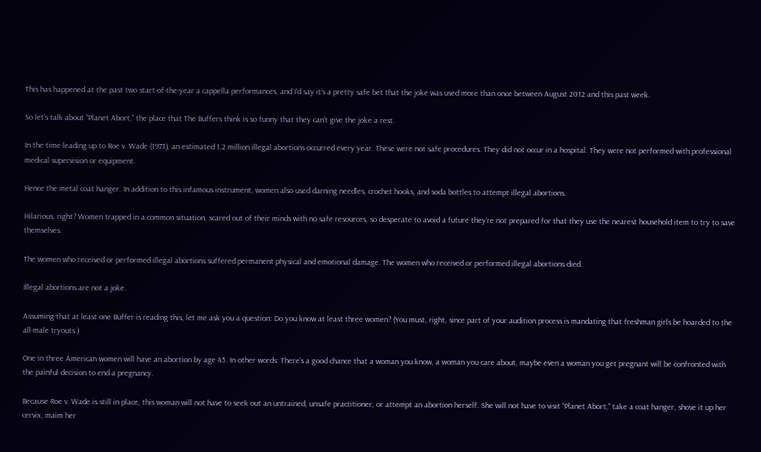This has happened at the past two start-of-the-year a cappella performances, and I’d say it’s a pretty safe bet that the joke was used more than once between August 2012 and this past week.

So let’s talk about “Planet Abort,” the place that The Buffers think is so funny that they can’t give the joke a rest.

In the time leading up to Roe v. Wade (1973), an estimated 1.2 million illegal abortions occurred every year. These were not safe procedures. They did not occur in a hospital. They were not performed with professional medical supervision or equipment.

Hence the metal coat hanger. In addition to this infamous instrument, women also used darning needles, crochet hooks, and soda bottles to attempt illegal abortions.

Hilarious, right? Women trapped in a common situation, scared out of their minds with no safe resources, so desperate to avoid a future they’re not prepared for that they use the nearest household item to try to save themselves.

The women who received or performed illegal abortions suffered permanent physical and emotional damage. The women who received or performed illegal abortions died.

Illegal abortions are not a joke.

Assuming that at least one Buffer is reading this, let me ask you a question: Do you know at least three women? (You must, right, since part of your audition process is mandating that freshman girls be hoarded to the all-male tryouts.)

One in three American women will have an abortion by age 45. In other words: There’s a good chance that a woman you know, a woman you care about, maybe even a woman you get pregnant will be confronted with the painful decision to end a pregnancy.

Because Roe v. Wade is still in place, this woman will not have to seek out an untrained, unsafe practitioner, or attempt an abortion herself. She will not have to visit “Planet Abort,” take a coat hanger, shove it up her cervix, maim her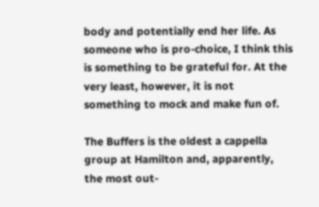body and potentially end her life. As someone who is pro-choice, I think this is something to be grateful for. At the very least, however, it is not something to mock and make fun of.

The Buffers is the oldest a cappella group at Hamilton and, apparently, the most out-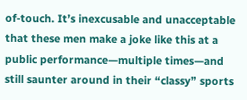of-touch. It’s inexcusable and unacceptable that these men make a joke like this at a public performance—multiple times—and still saunter around in their “classy” sports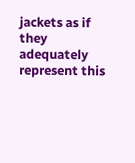jackets as if they adequately represent this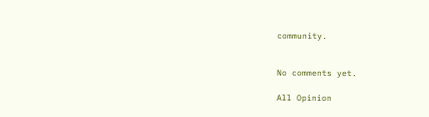community.


No comments yet.

All Opinion